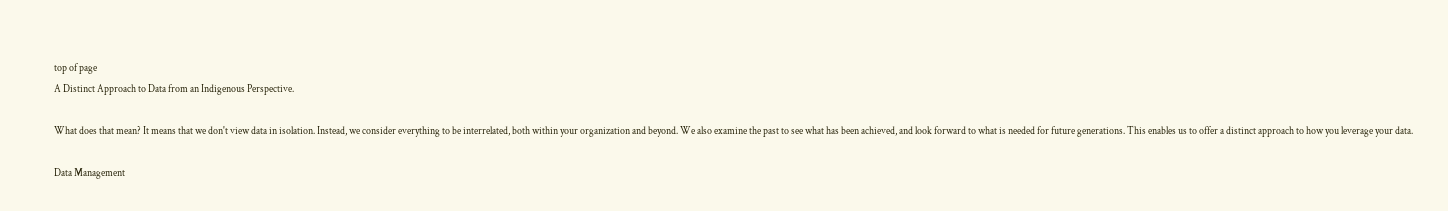top of page
A Distinct Approach to Data from an Indigenous Perspective.

What does that mean? It means that we don't view data in isolation. Instead, we consider everything to be interrelated, both within your organization and beyond. We also examine the past to see what has been achieved, and look forward to what is needed for future generations. This enables us to offer a distinct approach to how you leverage your data.

Data Management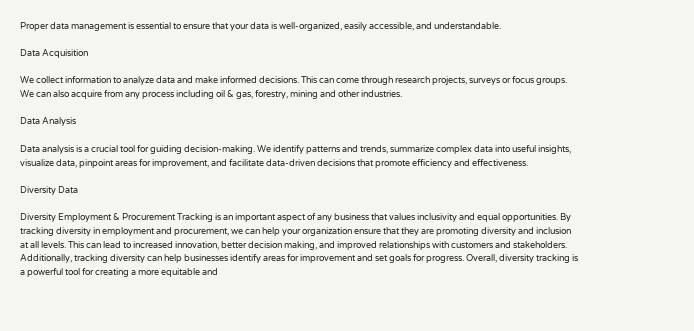Proper data management is essential to ensure that your data is well-organized, easily accessible, and understandable.

Data Acquisition

We collect information to analyze data and make informed decisions. This can come through research projects, surveys or focus groups. We can also acquire from any process including oil & gas, forestry, mining and other industries.

Data Analysis

Data analysis is a crucial tool for guiding decision-making. We identify patterns and trends, summarize complex data into useful insights, visualize data, pinpoint areas for improvement, and facilitate data-driven decisions that promote efficiency and effectiveness.

Diversity Data

Diversity Employment & Procurement Tracking is an important aspect of any business that values inclusivity and equal opportunities. By tracking diversity in employment and procurement, we can help your organization ensure that they are promoting diversity and inclusion at all levels. This can lead to increased innovation, better decision making, and improved relationships with customers and stakeholders. Additionally, tracking diversity can help businesses identify areas for improvement and set goals for progress. Overall, diversity tracking is a powerful tool for creating a more equitable and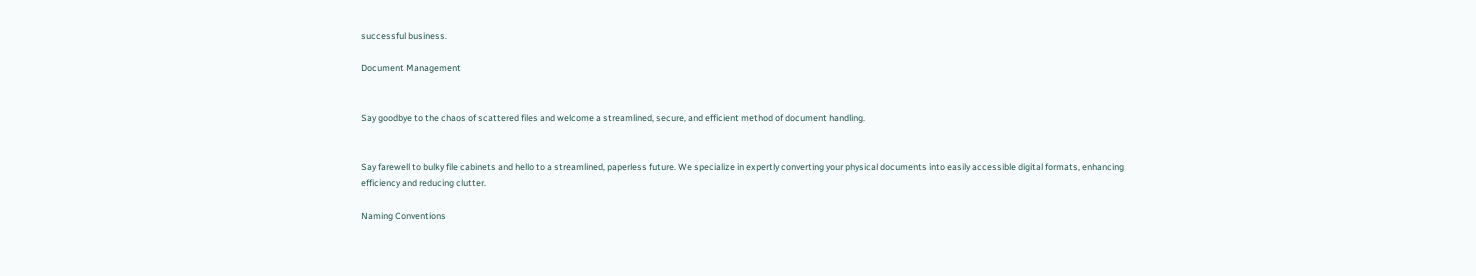successful business.

Document Management


Say goodbye to the chaos of scattered files and welcome a streamlined, secure, and efficient method of document handling.


Say farewell to bulky file cabinets and hello to a streamlined, paperless future. We specialize in expertly converting your physical documents into easily accessible digital formats, enhancing efficiency and reducing clutter.

Naming Conventions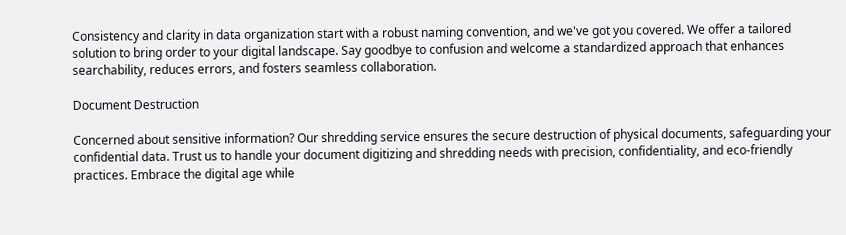Consistency and clarity in data organization start with a robust naming convention, and we've got you covered. We offer a tailored solution to bring order to your digital landscape. Say goodbye to confusion and welcome a standardized approach that enhances searchability, reduces errors, and fosters seamless collaboration.

Document Destruction

Concerned about sensitive information? Our shredding service ensures the secure destruction of physical documents, safeguarding your confidential data. Trust us to handle your document digitizing and shredding needs with precision, confidentiality, and eco-friendly practices. Embrace the digital age while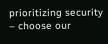prioritizing security – choose our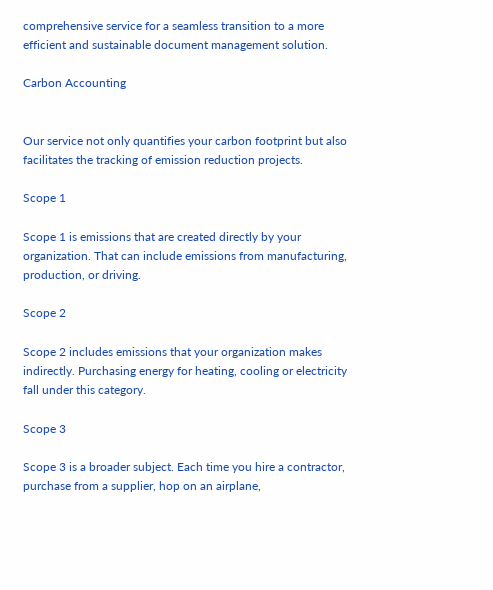comprehensive service for a seamless transition to a more efficient and sustainable document management solution.

Carbon Accounting


Our service not only quantifies your carbon footprint but also facilitates the tracking of emission reduction projects.

Scope 1

Scope 1 is emissions that are created directly by your organization. That can include emissions from manufacturing, production, or driving.

Scope 2

Scope 2 includes emissions that your organization makes indirectly. Purchasing energy for heating, cooling or electricity fall under this category.

Scope 3

Scope 3 is a broader subject. Each time you hire a contractor, purchase from a supplier, hop on an airplane,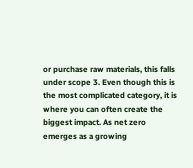or purchase raw materials, this falls under scope 3. Even though this is the most complicated category, it is where you can often create the biggest impact. As net zero emerges as a growing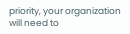priority, your organization will need to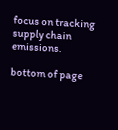focus on tracking supply chain emissions.

bottom of page